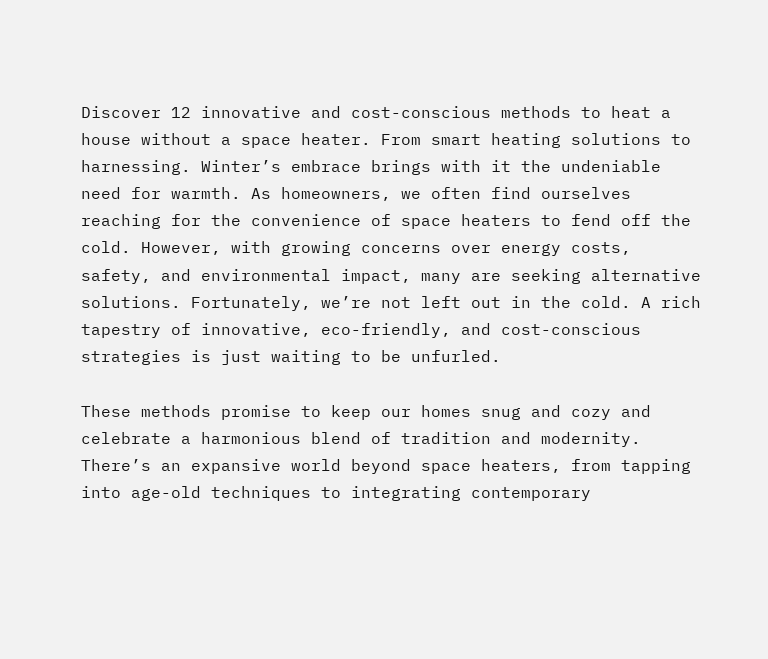Discover 12 innovative and cost-conscious methods to heat a house without a space heater. From smart heating solutions to harnessing. Winter’s embrace brings with it the undeniable need for warmth. As homeowners, we often find ourselves reaching for the convenience of space heaters to fend off the cold. However, with growing concerns over energy costs, safety, and environmental impact, many are seeking alternative solutions. Fortunately, we’re not left out in the cold. A rich tapestry of innovative, eco-friendly, and cost-conscious strategies is just waiting to be unfurled.

These methods promise to keep our homes snug and cozy and celebrate a harmonious blend of tradition and modernity. There’s an expansive world beyond space heaters, from tapping into age-old techniques to integrating contemporary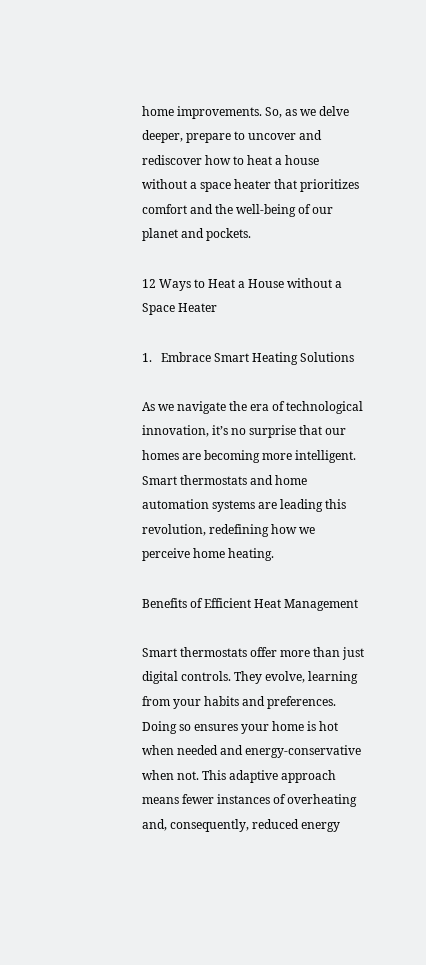home improvements. So, as we delve deeper, prepare to uncover and rediscover how to heat a house without a space heater that prioritizes comfort and the well-being of our planet and pockets.

12 Ways to Heat a House without a Space Heater

1.   Embrace Smart Heating Solutions

As we navigate the era of technological innovation, it’s no surprise that our homes are becoming more intelligent. Smart thermostats and home automation systems are leading this revolution, redefining how we perceive home heating.

Benefits of Efficient Heat Management

Smart thermostats offer more than just digital controls. They evolve, learning from your habits and preferences. Doing so ensures your home is hot when needed and energy-conservative when not. This adaptive approach means fewer instances of overheating and, consequently, reduced energy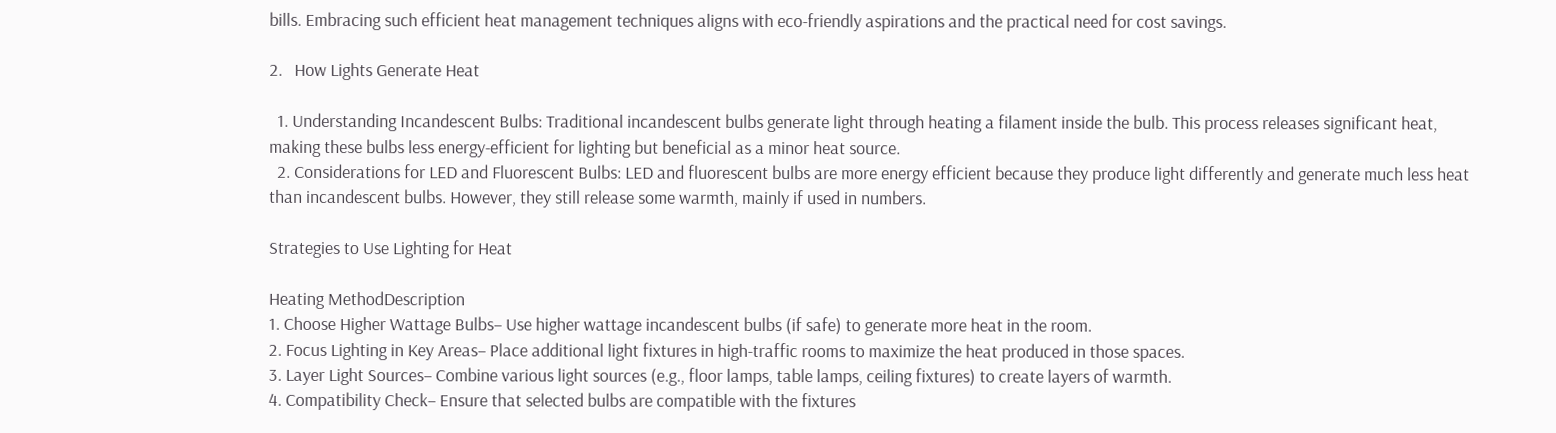bills. Embracing such efficient heat management techniques aligns with eco-friendly aspirations and the practical need for cost savings.

2.   How Lights Generate Heat

  1. Understanding Incandescent Bulbs: Traditional incandescent bulbs generate light through heating a filament inside the bulb. This process releases significant heat, making these bulbs less energy-efficient for lighting but beneficial as a minor heat source.
  2. Considerations for LED and Fluorescent Bulbs: LED and fluorescent bulbs are more energy efficient because they produce light differently and generate much less heat than incandescent bulbs. However, they still release some warmth, mainly if used in numbers.

Strategies to Use Lighting for Heat

Heating MethodDescription
1. Choose Higher Wattage Bulbs– Use higher wattage incandescent bulbs (if safe) to generate more heat in the room.
2. Focus Lighting in Key Areas– Place additional light fixtures in high-traffic rooms to maximize the heat produced in those spaces.
3. Layer Light Sources– Combine various light sources (e.g., floor lamps, table lamps, ceiling fixtures) to create layers of warmth.
4. Compatibility Check– Ensure that selected bulbs are compatible with the fixtures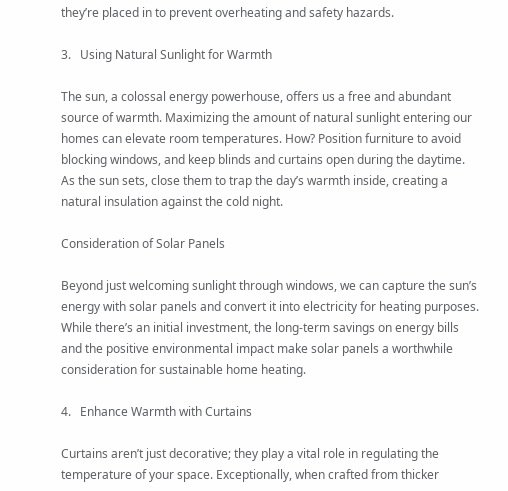they’re placed in to prevent overheating and safety hazards.

3.   Using Natural Sunlight for Warmth

The sun, a colossal energy powerhouse, offers us a free and abundant source of warmth. Maximizing the amount of natural sunlight entering our homes can elevate room temperatures. How? Position furniture to avoid blocking windows, and keep blinds and curtains open during the daytime. As the sun sets, close them to trap the day’s warmth inside, creating a natural insulation against the cold night.

Consideration of Solar Panels

Beyond just welcoming sunlight through windows, we can capture the sun’s energy with solar panels and convert it into electricity for heating purposes. While there’s an initial investment, the long-term savings on energy bills and the positive environmental impact make solar panels a worthwhile consideration for sustainable home heating.

4.   Enhance Warmth with Curtains

Curtains aren’t just decorative; they play a vital role in regulating the temperature of your space. Exceptionally, when crafted from thicker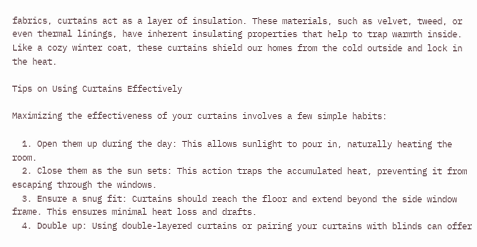fabrics, curtains act as a layer of insulation. These materials, such as velvet, tweed, or even thermal linings, have inherent insulating properties that help to trap warmth inside. Like a cozy winter coat, these curtains shield our homes from the cold outside and lock in the heat.

Tips on Using Curtains Effectively

Maximizing the effectiveness of your curtains involves a few simple habits:

  1. Open them up during the day: This allows sunlight to pour in, naturally heating the room.
  2. Close them as the sun sets: This action traps the accumulated heat, preventing it from escaping through the windows.
  3. Ensure a snug fit: Curtains should reach the floor and extend beyond the side window frame. This ensures minimal heat loss and drafts.
  4. Double up: Using double-layered curtains or pairing your curtains with blinds can offer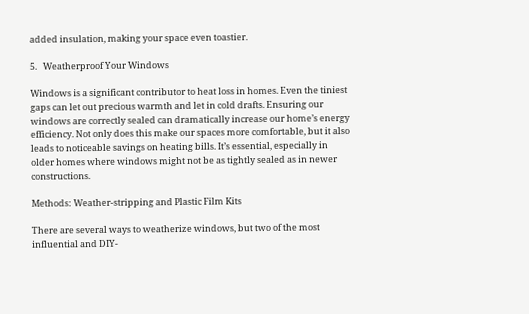added insulation, making your space even toastier.

5.   Weatherproof Your Windows

Windows is a significant contributor to heat loss in homes. Even the tiniest gaps can let out precious warmth and let in cold drafts. Ensuring our windows are correctly sealed can dramatically increase our home’s energy efficiency. Not only does this make our spaces more comfortable, but it also leads to noticeable savings on heating bills. It’s essential, especially in older homes where windows might not be as tightly sealed as in newer constructions.

Methods: Weather-stripping and Plastic Film Kits

There are several ways to weatherize windows, but two of the most influential and DIY-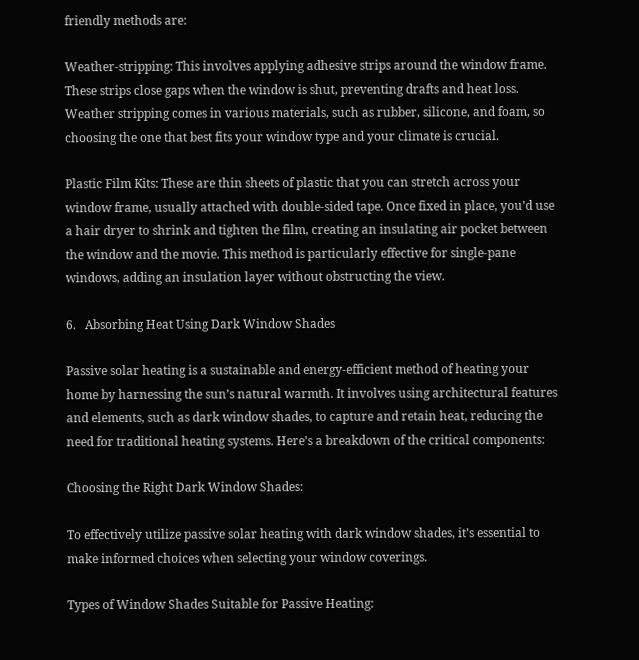friendly methods are:

Weather-stripping: This involves applying adhesive strips around the window frame. These strips close gaps when the window is shut, preventing drafts and heat loss. Weather stripping comes in various materials, such as rubber, silicone, and foam, so choosing the one that best fits your window type and your climate is crucial.

Plastic Film Kits: These are thin sheets of plastic that you can stretch across your window frame, usually attached with double-sided tape. Once fixed in place, you’d use a hair dryer to shrink and tighten the film, creating an insulating air pocket between the window and the movie. This method is particularly effective for single-pane windows, adding an insulation layer without obstructing the view.

6.   Absorbing Heat Using Dark Window Shades

Passive solar heating is a sustainable and energy-efficient method of heating your home by harnessing the sun’s natural warmth. It involves using architectural features and elements, such as dark window shades, to capture and retain heat, reducing the need for traditional heating systems. Here’s a breakdown of the critical components:

Choosing the Right Dark Window Shades:

To effectively utilize passive solar heating with dark window shades, it’s essential to make informed choices when selecting your window coverings.

Types of Window Shades Suitable for Passive Heating: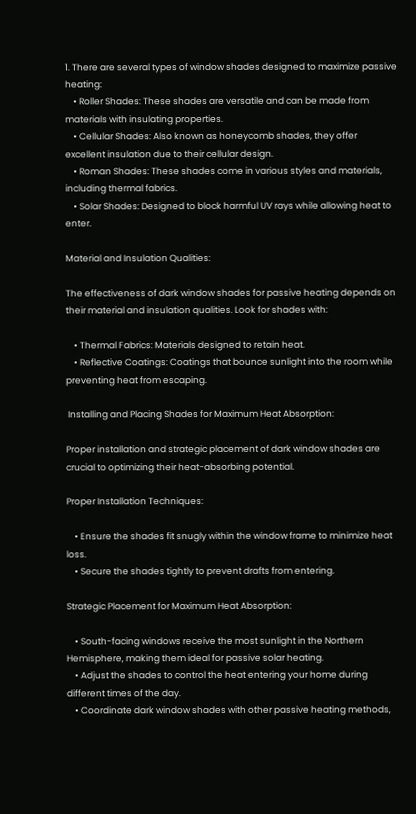1. There are several types of window shades designed to maximize passive heating:
    • Roller Shades: These shades are versatile and can be made from materials with insulating properties.
    • Cellular Shades: Also known as honeycomb shades, they offer excellent insulation due to their cellular design.
    • Roman Shades: These shades come in various styles and materials, including thermal fabrics.
    • Solar Shades: Designed to block harmful UV rays while allowing heat to enter.

Material and Insulation Qualities:

The effectiveness of dark window shades for passive heating depends on their material and insulation qualities. Look for shades with:

    • Thermal Fabrics: Materials designed to retain heat.
    • Reflective Coatings: Coatings that bounce sunlight into the room while preventing heat from escaping.

 Installing and Placing Shades for Maximum Heat Absorption:

Proper installation and strategic placement of dark window shades are crucial to optimizing their heat-absorbing potential.

Proper Installation Techniques:

    • Ensure the shades fit snugly within the window frame to minimize heat loss.
    • Secure the shades tightly to prevent drafts from entering.

Strategic Placement for Maximum Heat Absorption:

    • South-facing windows receive the most sunlight in the Northern Hemisphere, making them ideal for passive solar heating.
    • Adjust the shades to control the heat entering your home during different times of the day.
    • Coordinate dark window shades with other passive heating methods,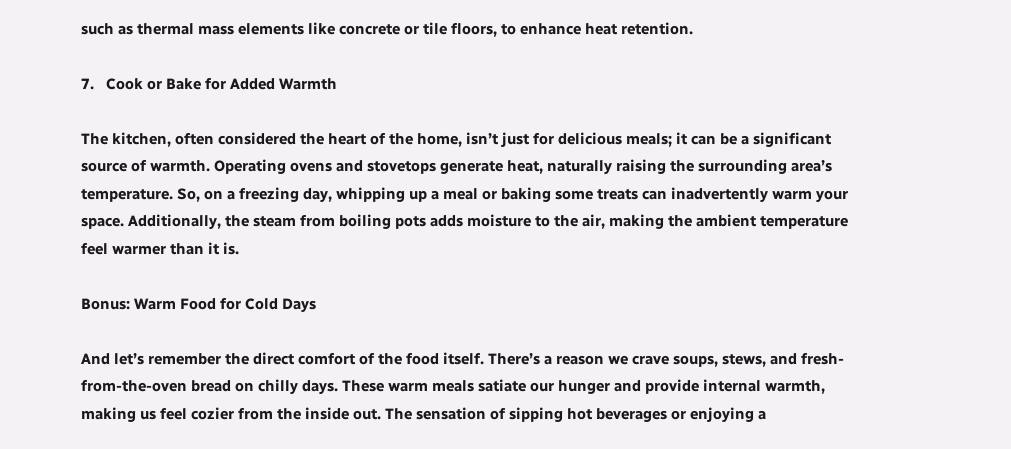such as thermal mass elements like concrete or tile floors, to enhance heat retention.

7.   Cook or Bake for Added Warmth

The kitchen, often considered the heart of the home, isn’t just for delicious meals; it can be a significant source of warmth. Operating ovens and stovetops generate heat, naturally raising the surrounding area’s temperature. So, on a freezing day, whipping up a meal or baking some treats can inadvertently warm your space. Additionally, the steam from boiling pots adds moisture to the air, making the ambient temperature feel warmer than it is.

Bonus: Warm Food for Cold Days

And let’s remember the direct comfort of the food itself. There’s a reason we crave soups, stews, and fresh-from-the-oven bread on chilly days. These warm meals satiate our hunger and provide internal warmth, making us feel cozier from the inside out. The sensation of sipping hot beverages or enjoying a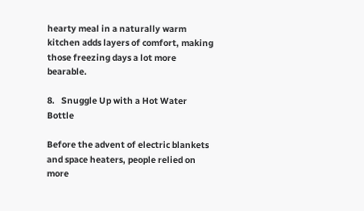hearty meal in a naturally warm kitchen adds layers of comfort, making those freezing days a lot more bearable.

8.   Snuggle Up with a Hot Water Bottle

Before the advent of electric blankets and space heaters, people relied on more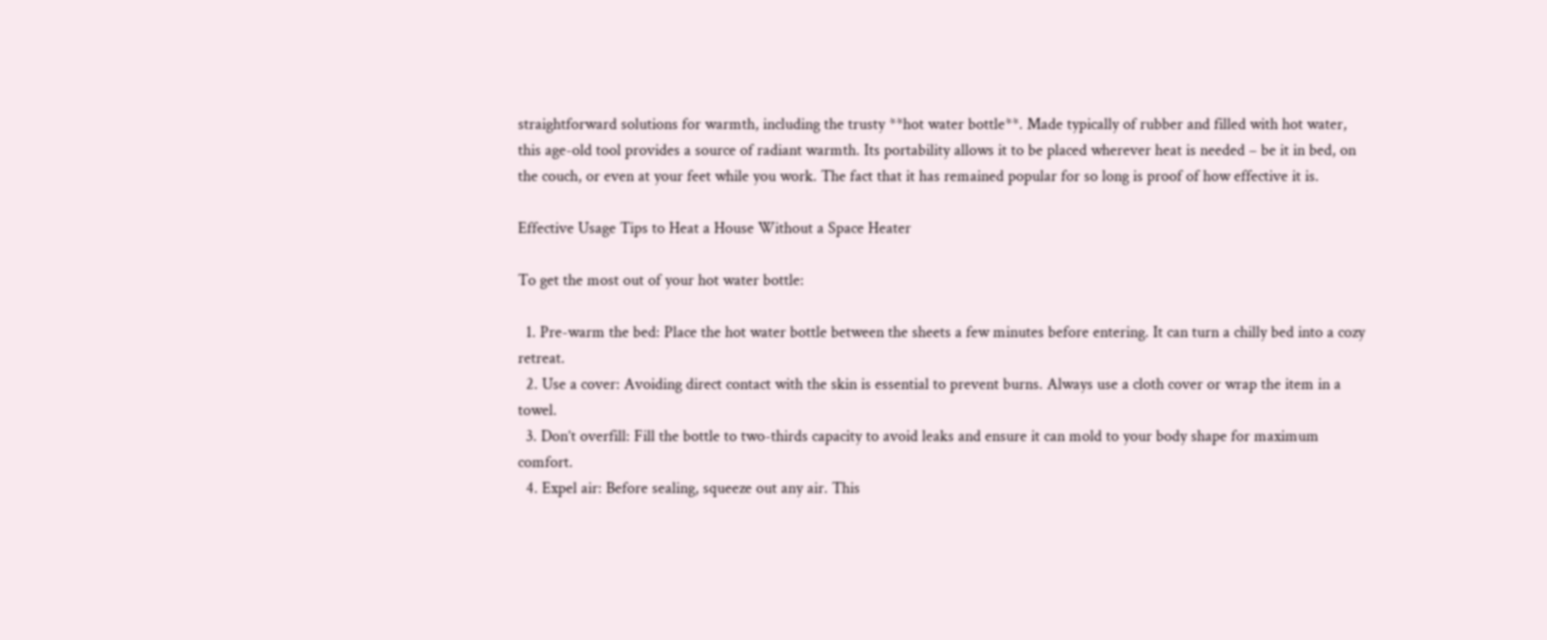straightforward solutions for warmth, including the trusty **hot water bottle**. Made typically of rubber and filled with hot water, this age-old tool provides a source of radiant warmth. Its portability allows it to be placed wherever heat is needed – be it in bed, on the couch, or even at your feet while you work. The fact that it has remained popular for so long is proof of how effective it is.

Effective Usage Tips to Heat a House Without a Space Heater

To get the most out of your hot water bottle:

  1. Pre-warm the bed: Place the hot water bottle between the sheets a few minutes before entering. It can turn a chilly bed into a cozy retreat.
  2. Use a cover: Avoiding direct contact with the skin is essential to prevent burns. Always use a cloth cover or wrap the item in a towel.
  3. Don’t overfill: Fill the bottle to two-thirds capacity to avoid leaks and ensure it can mold to your body shape for maximum comfort.
  4. Expel air: Before sealing, squeeze out any air. This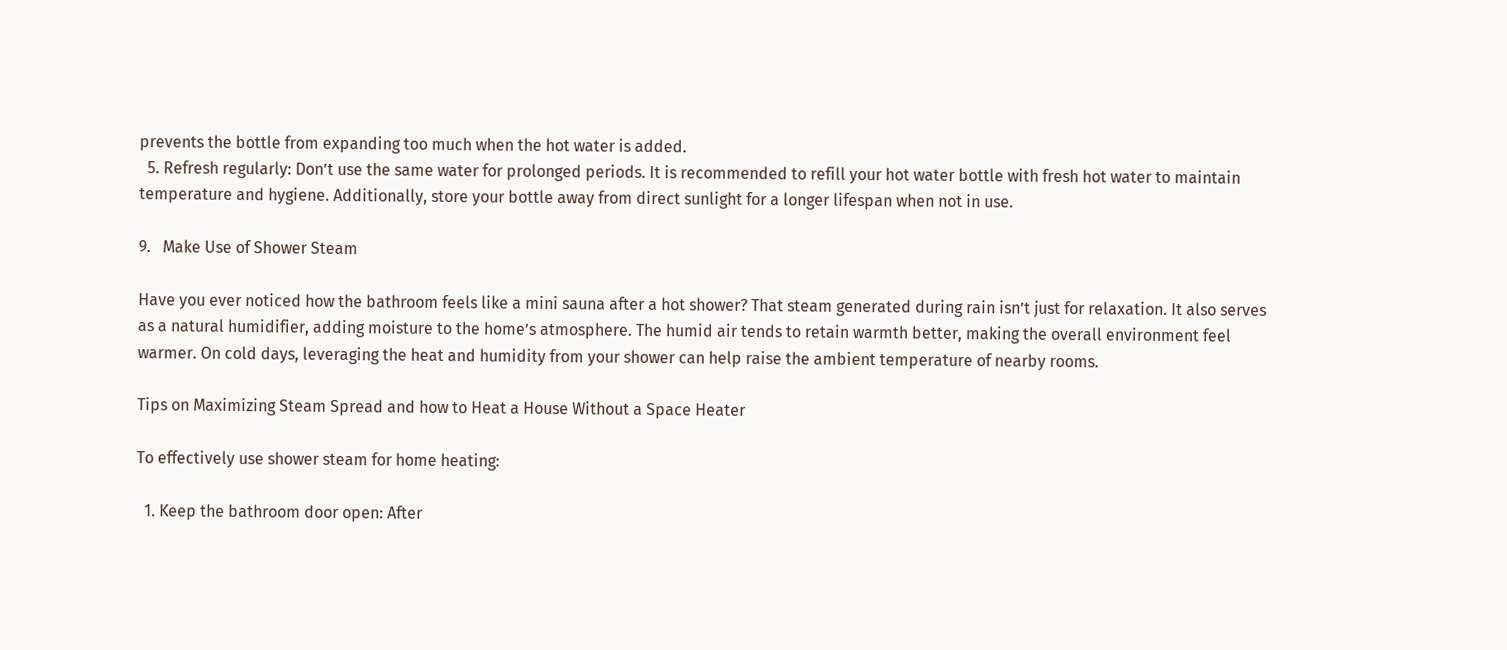prevents the bottle from expanding too much when the hot water is added.
  5. Refresh regularly: Don’t use the same water for prolonged periods. It is recommended to refill your hot water bottle with fresh hot water to maintain temperature and hygiene. Additionally, store your bottle away from direct sunlight for a longer lifespan when not in use.

9.   Make Use of Shower Steam

Have you ever noticed how the bathroom feels like a mini sauna after a hot shower? That steam generated during rain isn’t just for relaxation. It also serves as a natural humidifier, adding moisture to the home’s atmosphere. The humid air tends to retain warmth better, making the overall environment feel warmer. On cold days, leveraging the heat and humidity from your shower can help raise the ambient temperature of nearby rooms.

Tips on Maximizing Steam Spread and how to Heat a House Without a Space Heater

To effectively use shower steam for home heating:

  1. Keep the bathroom door open: After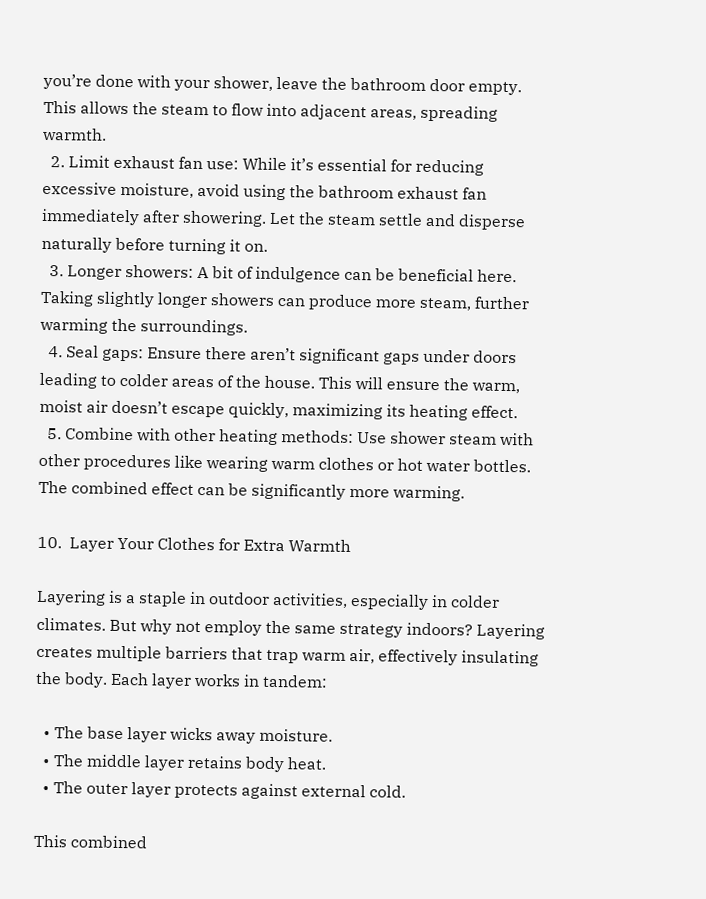you’re done with your shower, leave the bathroom door empty. This allows the steam to flow into adjacent areas, spreading warmth.
  2. Limit exhaust fan use: While it’s essential for reducing excessive moisture, avoid using the bathroom exhaust fan immediately after showering. Let the steam settle and disperse naturally before turning it on.
  3. Longer showers: A bit of indulgence can be beneficial here. Taking slightly longer showers can produce more steam, further warming the surroundings.
  4. Seal gaps: Ensure there aren’t significant gaps under doors leading to colder areas of the house. This will ensure the warm, moist air doesn’t escape quickly, maximizing its heating effect.
  5. Combine with other heating methods: Use shower steam with other procedures like wearing warm clothes or hot water bottles. The combined effect can be significantly more warming.

10.  Layer Your Clothes for Extra Warmth

Layering is a staple in outdoor activities, especially in colder climates. But why not employ the same strategy indoors? Layering creates multiple barriers that trap warm air, effectively insulating the body. Each layer works in tandem:

  • The base layer wicks away moisture.
  • The middle layer retains body heat.
  • The outer layer protects against external cold.

This combined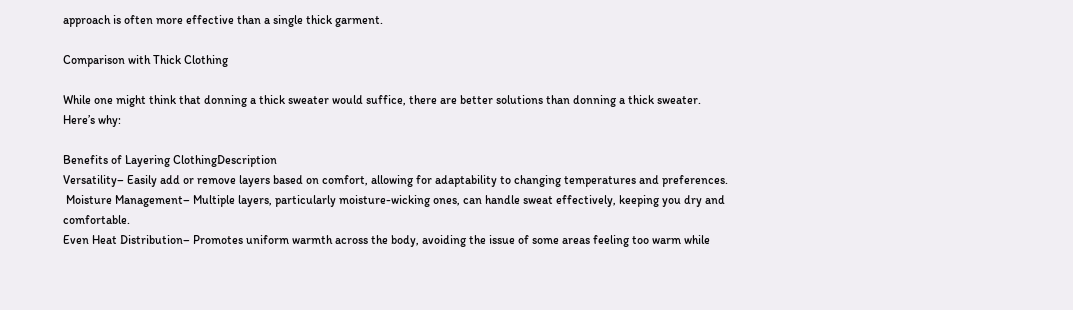approach is often more effective than a single thick garment.

Comparison with Thick Clothing

While one might think that donning a thick sweater would suffice, there are better solutions than donning a thick sweater. Here’s why:

Benefits of Layering ClothingDescription
Versatility– Easily add or remove layers based on comfort, allowing for adaptability to changing temperatures and preferences.
 Moisture Management– Multiple layers, particularly moisture-wicking ones, can handle sweat effectively, keeping you dry and comfortable.
Even Heat Distribution– Promotes uniform warmth across the body, avoiding the issue of some areas feeling too warm while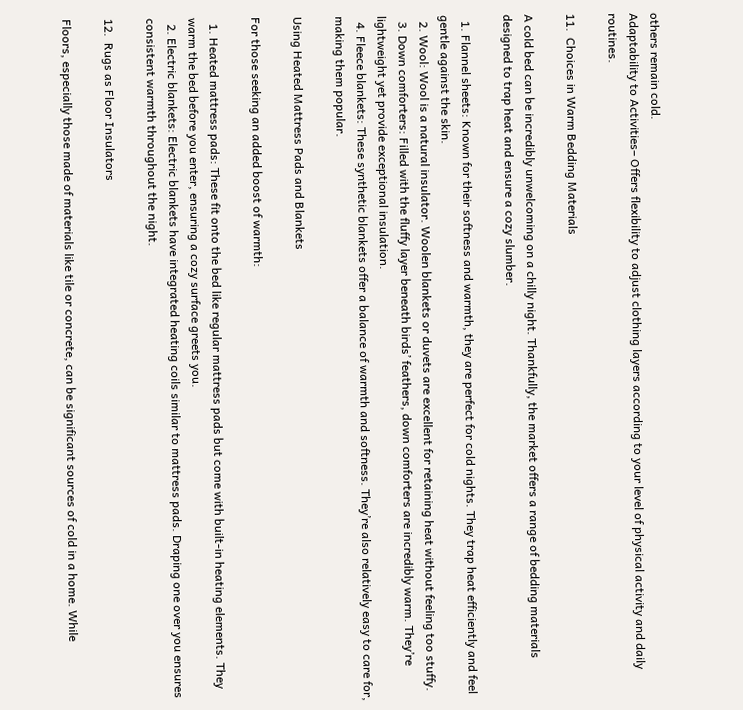others remain cold.
Adaptability to Activities– Offers flexibility to adjust clothing layers according to your level of physical activity and daily routines.

11.  Choices in Warm Bedding Materials

A cold bed can be incredibly unwelcoming on a chilly night. Thankfully, the market offers a range of bedding materials designed to trap heat and ensure a cozy slumber.

  1. Flannel sheets: Known for their softness and warmth, they are perfect for cold nights. They trap heat efficiently and feel gentle against the skin.
  2. Wool: Wool is a natural insulator. Woolen blankets or duvets are excellent for retaining heat without feeling too stuffy.
  3. Down comforters: Filled with the fluffy layer beneath birds’ feathers, down comforters are incredibly warm. They’re lightweight yet provide exceptional insulation.
  4. Fleece blankets: These synthetic blankets offer a balance of warmth and softness. They’re also relatively easy to care for, making them popular.

Using Heated Mattress Pads and Blankets

For those seeking an added boost of warmth:

  1. Heated mattress pads: These fit onto the bed like regular mattress pads but come with built-in heating elements. They warm the bed before you enter, ensuring a cozy surface greets you.
  2. Electric blankets: Electric blankets have integrated heating coils similar to mattress pads. Draping one over you ensures consistent warmth throughout the night.

12.  Rugs as Floor Insulators

Floors, especially those made of materials like tile or concrete, can be significant sources of cold in a home. While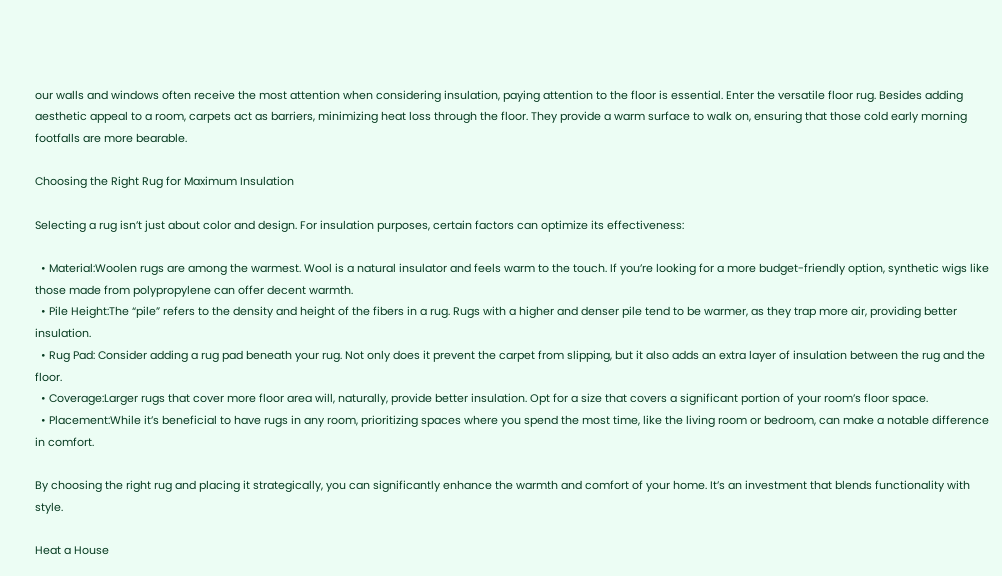our walls and windows often receive the most attention when considering insulation, paying attention to the floor is essential. Enter the versatile floor rug. Besides adding aesthetic appeal to a room, carpets act as barriers, minimizing heat loss through the floor. They provide a warm surface to walk on, ensuring that those cold early morning footfalls are more bearable.

Choosing the Right Rug for Maximum Insulation

Selecting a rug isn’t just about color and design. For insulation purposes, certain factors can optimize its effectiveness:

  • Material:Woolen rugs are among the warmest. Wool is a natural insulator and feels warm to the touch. If you’re looking for a more budget-friendly option, synthetic wigs like those made from polypropylene can offer decent warmth.
  • Pile Height:The “pile” refers to the density and height of the fibers in a rug. Rugs with a higher and denser pile tend to be warmer, as they trap more air, providing better insulation.
  • Rug Pad: Consider adding a rug pad beneath your rug. Not only does it prevent the carpet from slipping, but it also adds an extra layer of insulation between the rug and the floor.
  • Coverage:Larger rugs that cover more floor area will, naturally, provide better insulation. Opt for a size that covers a significant portion of your room’s floor space.
  • Placement:While it’s beneficial to have rugs in any room, prioritizing spaces where you spend the most time, like the living room or bedroom, can make a notable difference in comfort.

By choosing the right rug and placing it strategically, you can significantly enhance the warmth and comfort of your home. It’s an investment that blends functionality with style.

Heat a House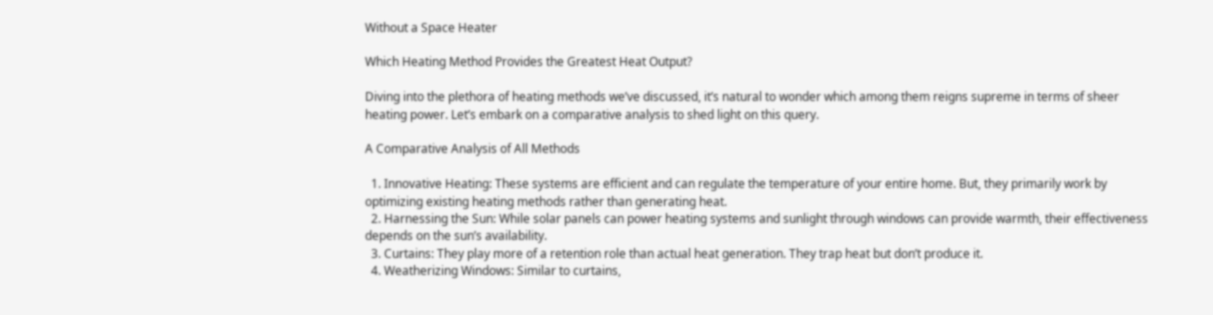Without a Space Heater

Which Heating Method Provides the Greatest Heat Output?

Diving into the plethora of heating methods we’ve discussed, it’s natural to wonder which among them reigns supreme in terms of sheer heating power. Let’s embark on a comparative analysis to shed light on this query.

A Comparative Analysis of All Methods

  1. Innovative Heating: These systems are efficient and can regulate the temperature of your entire home. But, they primarily work by optimizing existing heating methods rather than generating heat.
  2. Harnessing the Sun: While solar panels can power heating systems and sunlight through windows can provide warmth, their effectiveness depends on the sun’s availability.
  3. Curtains: They play more of a retention role than actual heat generation. They trap heat but don’t produce it.
  4. Weatherizing Windows: Similar to curtains,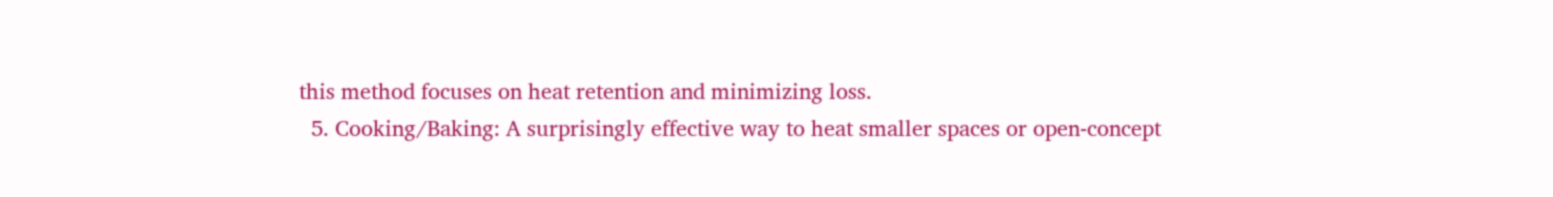this method focuses on heat retention and minimizing loss.
  5. Cooking/Baking: A surprisingly effective way to heat smaller spaces or open-concept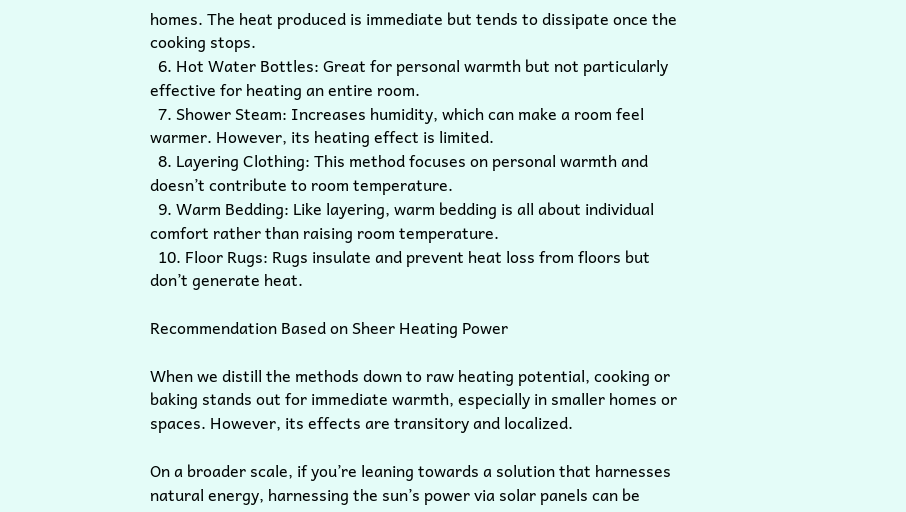homes. The heat produced is immediate but tends to dissipate once the cooking stops.
  6. Hot Water Bottles: Great for personal warmth but not particularly effective for heating an entire room.
  7. Shower Steam: Increases humidity, which can make a room feel warmer. However, its heating effect is limited.
  8. Layering Clothing: This method focuses on personal warmth and doesn’t contribute to room temperature.
  9. Warm Bedding: Like layering, warm bedding is all about individual comfort rather than raising room temperature.
  10. Floor Rugs: Rugs insulate and prevent heat loss from floors but don’t generate heat.

Recommendation Based on Sheer Heating Power

When we distill the methods down to raw heating potential, cooking or baking stands out for immediate warmth, especially in smaller homes or spaces. However, its effects are transitory and localized.

On a broader scale, if you’re leaning towards a solution that harnesses natural energy, harnessing the sun’s power via solar panels can be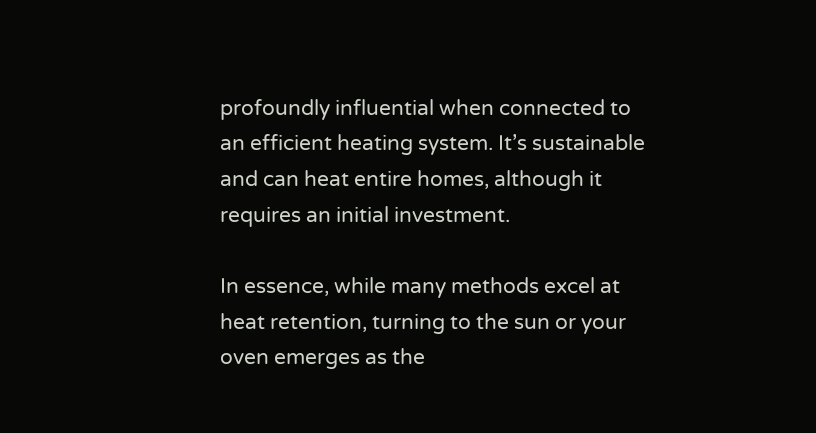profoundly influential when connected to an efficient heating system. It’s sustainable and can heat entire homes, although it requires an initial investment.

In essence, while many methods excel at heat retention, turning to the sun or your oven emerges as the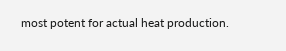most potent for actual heat production.